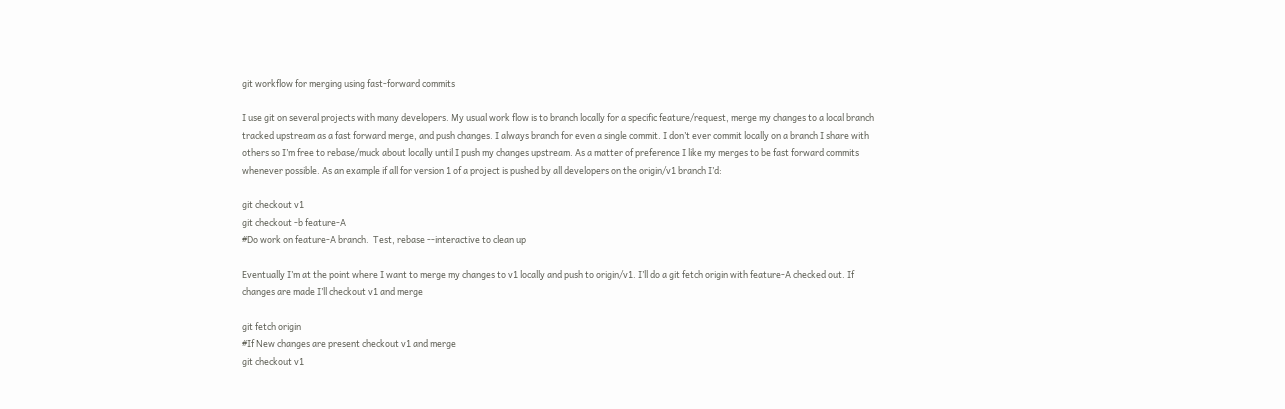git workflow for merging using fast-forward commits

I use git on several projects with many developers. My usual work flow is to branch locally for a specific feature/request, merge my changes to a local branch tracked upstream as a fast forward merge, and push changes. I always branch for even a single commit. I don’t ever commit locally on a branch I share with others so I’m free to rebase/muck about locally until I push my changes upstream. As a matter of preference I like my merges to be fast forward commits whenever possible. As an example if all for version 1 of a project is pushed by all developers on the origin/v1 branch I’d:

git checkout v1
git checkout -b feature-A
#Do work on feature-A branch.  Test, rebase --interactive to clean up

Eventually I’m at the point where I want to merge my changes to v1 locally and push to origin/v1. I’ll do a git fetch origin with feature-A checked out. If changes are made I’ll checkout v1 and merge

git fetch origin
#If New changes are present checkout v1 and merge
git checkout v1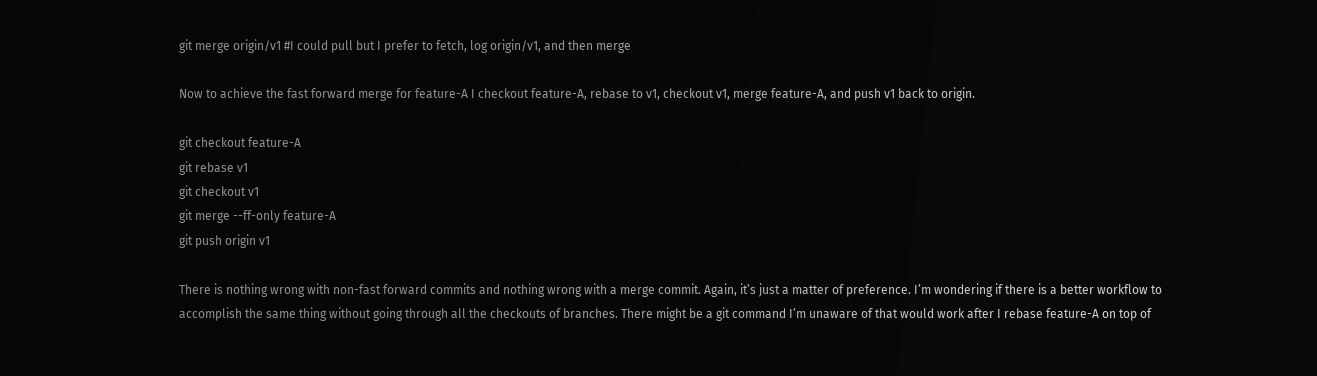git merge origin/v1 #I could pull but I prefer to fetch, log origin/v1, and then merge

Now to achieve the fast forward merge for feature-A I checkout feature-A, rebase to v1, checkout v1, merge feature-A, and push v1 back to origin.

git checkout feature-A
git rebase v1
git checkout v1
git merge --ff-only feature-A
git push origin v1

There is nothing wrong with non-fast forward commits and nothing wrong with a merge commit. Again, it’s just a matter of preference. I’m wondering if there is a better workflow to accomplish the same thing without going through all the checkouts of branches. There might be a git command I’m unaware of that would work after I rebase feature-A on top of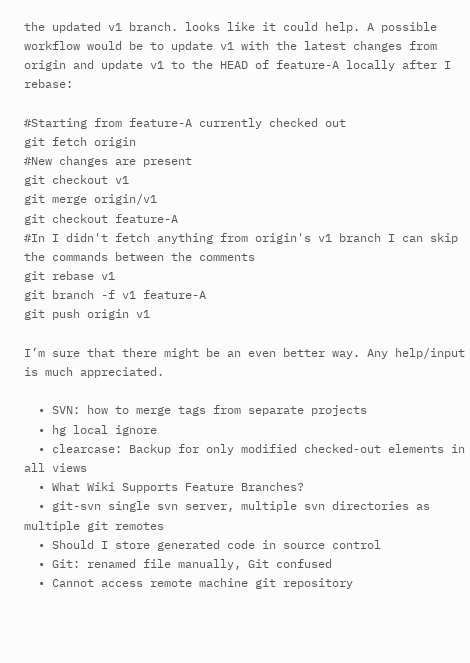the updated v1 branch. looks like it could help. A possible workflow would be to update v1 with the latest changes from origin and update v1 to the HEAD of feature-A locally after I rebase:

#Starting from feature-A currently checked out
git fetch origin
#New changes are present
git checkout v1
git merge origin/v1
git checkout feature-A
#In I didn't fetch anything from origin's v1 branch I can skip the commands between the comments
git rebase v1
git branch -f v1 feature-A
git push origin v1

I’m sure that there might be an even better way. Any help/input is much appreciated.

  • SVN: how to merge tags from separate projects
  • hg local ignore
  • clearcase: Backup for only modified checked-out elements in all views
  • What Wiki Supports Feature Branches?
  • git-svn single svn server, multiple svn directories as multiple git remotes
  • Should I store generated code in source control
  • Git: renamed file manually, Git confused
  • Cannot access remote machine git repository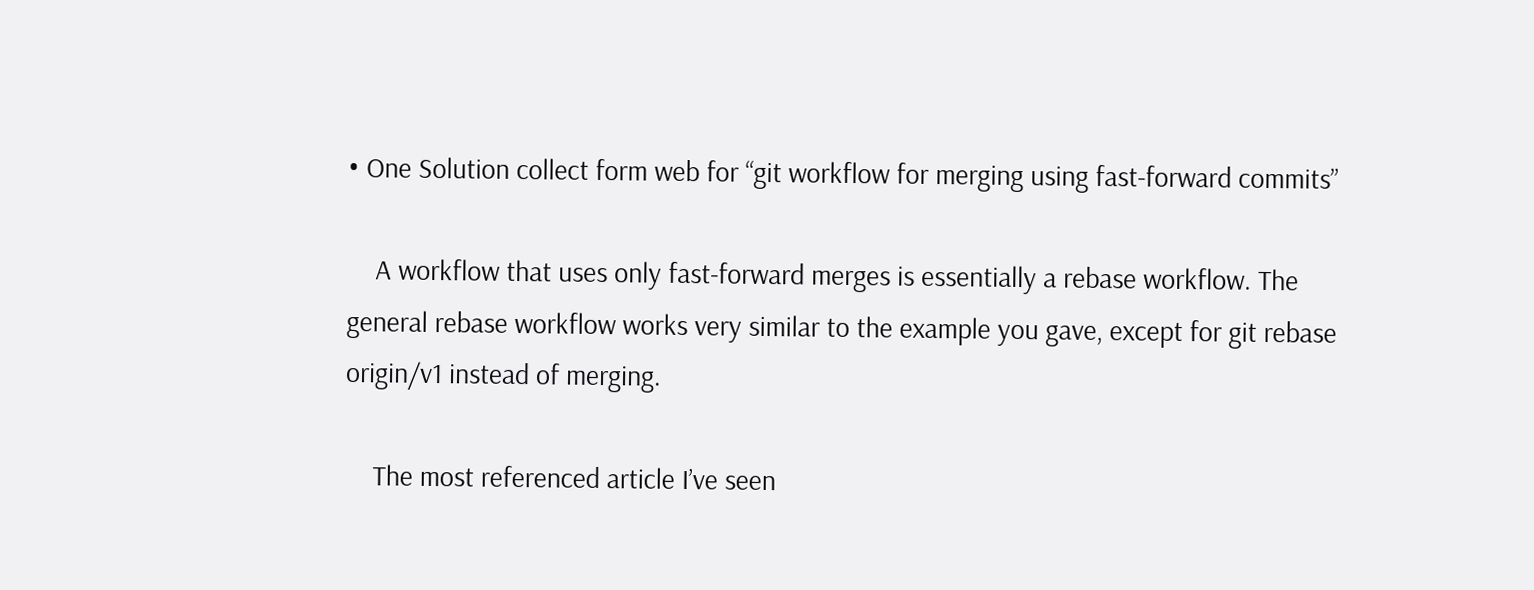• One Solution collect form web for “git workflow for merging using fast-forward commits”

    A workflow that uses only fast-forward merges is essentially a rebase workflow. The general rebase workflow works very similar to the example you gave, except for git rebase origin/v1 instead of merging.

    The most referenced article I’ve seen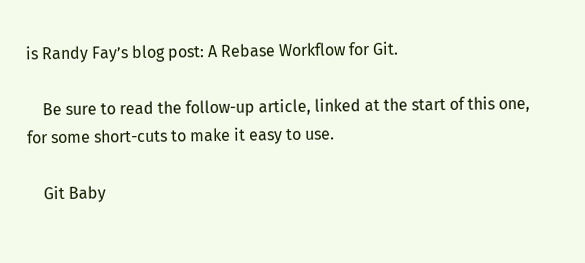is Randy Fay’s blog post: A Rebase Workflow for Git.

    Be sure to read the follow-up article, linked at the start of this one, for some short-cuts to make it easy to use.

    Git Baby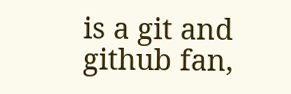is a git and github fan,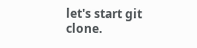let's start git clone.